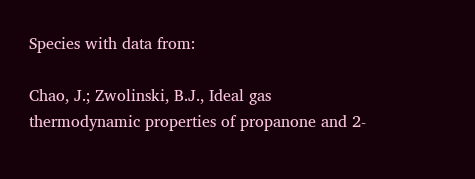Species with data from:

Chao, J.; Zwolinski, B.J., Ideal gas thermodynamic properties of propanone and 2-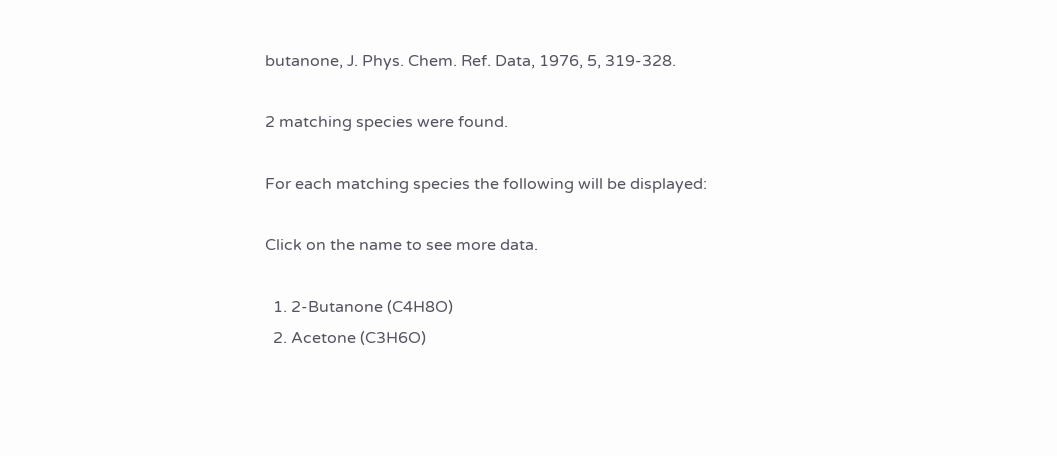butanone, J. Phys. Chem. Ref. Data, 1976, 5, 319-328.

2 matching species were found.

For each matching species the following will be displayed:

Click on the name to see more data.

  1. 2-Butanone (C4H8O)
  2. Acetone (C3H6O)